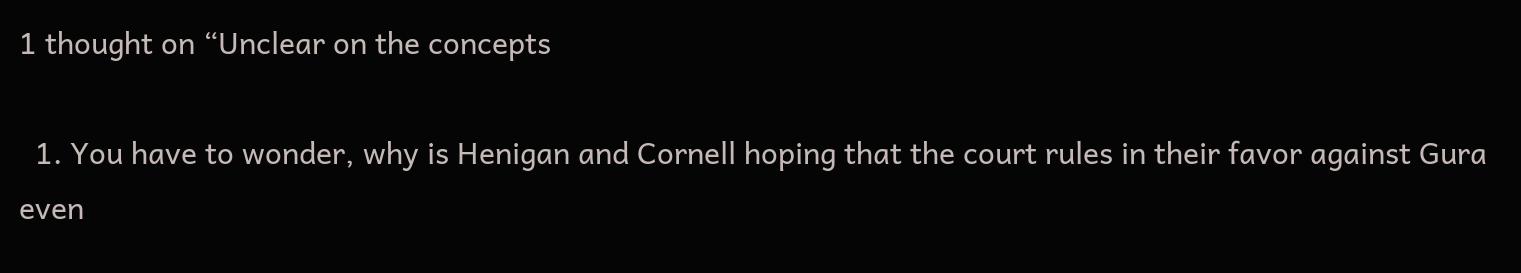1 thought on “Unclear on the concepts

  1. You have to wonder, why is Henigan and Cornell hoping that the court rules in their favor against Gura even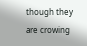though they are crowing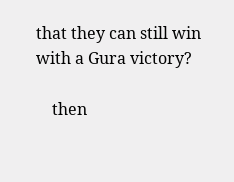that they can still win with a Gura victory?

    then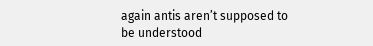again antis aren’t supposed to be understood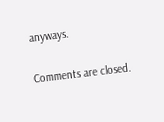anyways.

Comments are closed.